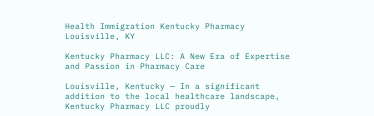Health Immigration Kentucky Pharmacy Louisville, KY

Kentucky Pharmacy LLC: A New Era of Expertise and Passion in Pharmacy Care

Louisville, Kentucky — In a significant addition to the local healthcare landscape, Kentucky Pharmacy LLC proudly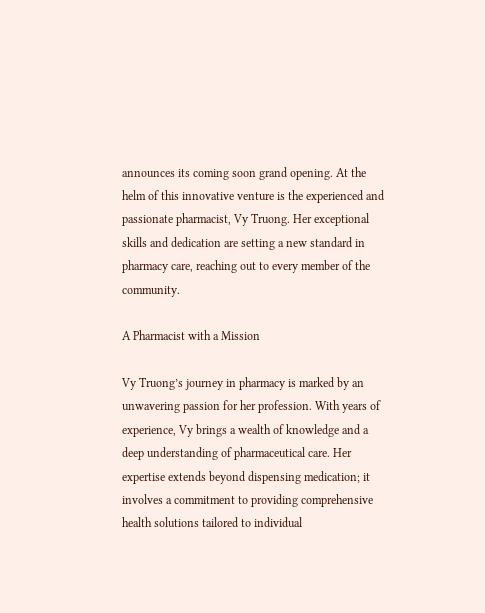announces its coming soon grand opening. At the helm of this innovative venture is the experienced and passionate pharmacist, Vy Truong. Her exceptional skills and dedication are setting a new standard in pharmacy care, reaching out to every member of the community.

A Pharmacist with a Mission

Vy Truong’s journey in pharmacy is marked by an unwavering passion for her profession. With years of experience, Vy brings a wealth of knowledge and a deep understanding of pharmaceutical care. Her expertise extends beyond dispensing medication; it involves a commitment to providing comprehensive health solutions tailored to individual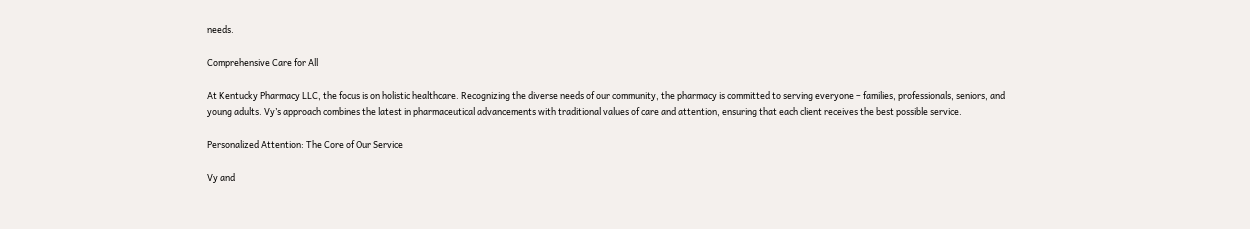needs.

Comprehensive Care for All

At Kentucky Pharmacy LLC, the focus is on holistic healthcare. Recognizing the diverse needs of our community, the pharmacy is committed to serving everyone – families, professionals, seniors, and young adults. Vy’s approach combines the latest in pharmaceutical advancements with traditional values of care and attention, ensuring that each client receives the best possible service.

Personalized Attention: The Core of Our Service

Vy and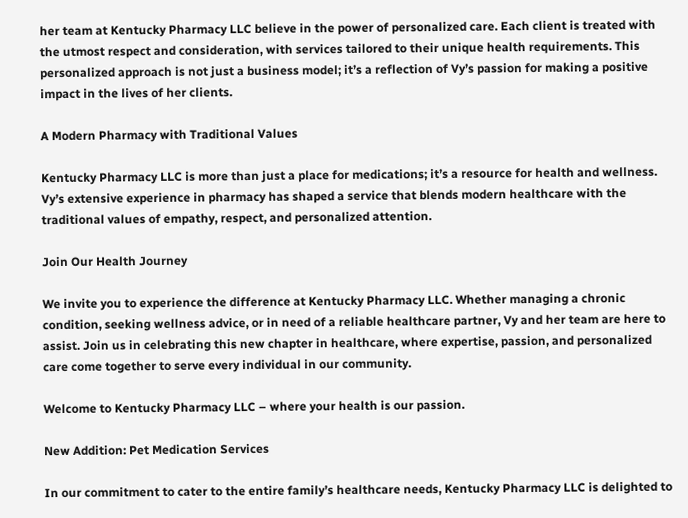her team at Kentucky Pharmacy LLC believe in the power of personalized care. Each client is treated with the utmost respect and consideration, with services tailored to their unique health requirements. This personalized approach is not just a business model; it’s a reflection of Vy’s passion for making a positive impact in the lives of her clients.

A Modern Pharmacy with Traditional Values

Kentucky Pharmacy LLC is more than just a place for medications; it’s a resource for health and wellness. Vy’s extensive experience in pharmacy has shaped a service that blends modern healthcare with the traditional values of empathy, respect, and personalized attention.

Join Our Health Journey

We invite you to experience the difference at Kentucky Pharmacy LLC. Whether managing a chronic condition, seeking wellness advice, or in need of a reliable healthcare partner, Vy and her team are here to assist. Join us in celebrating this new chapter in healthcare, where expertise, passion, and personalized care come together to serve every individual in our community.

Welcome to Kentucky Pharmacy LLC – where your health is our passion.

New Addition: Pet Medication Services

In our commitment to cater to the entire family’s healthcare needs, Kentucky Pharmacy LLC is delighted to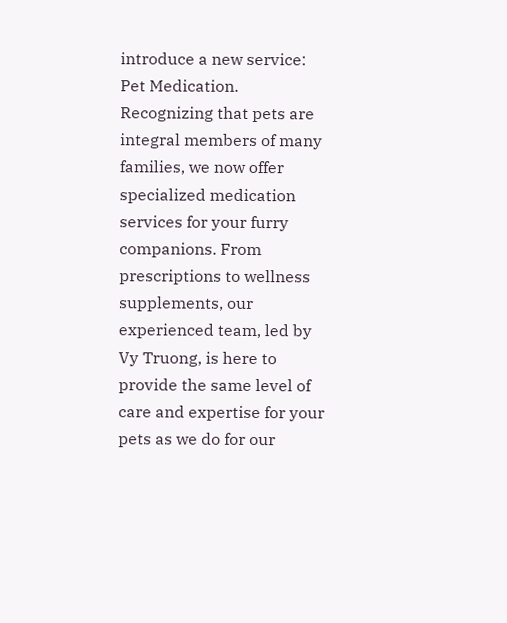introduce a new service: Pet Medication. Recognizing that pets are integral members of many families, we now offer specialized medication services for your furry companions. From prescriptions to wellness supplements, our experienced team, led by Vy Truong, is here to provide the same level of care and expertise for your pets as we do for our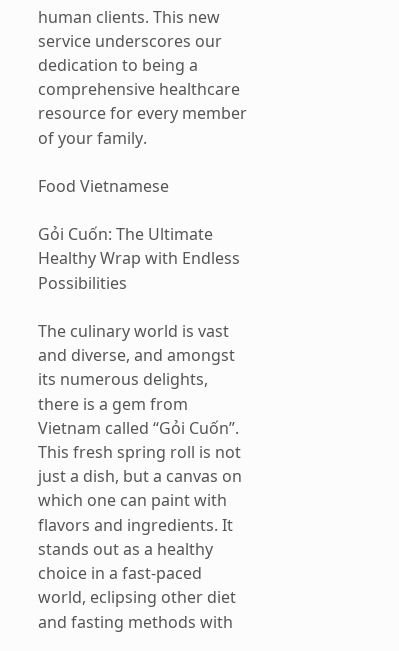human clients. This new service underscores our dedication to being a comprehensive healthcare resource for every member of your family.

Food Vietnamese

Gỏi Cuốn: The Ultimate Healthy Wrap with Endless Possibilities

The culinary world is vast and diverse, and amongst its numerous delights, there is a gem from Vietnam called “Gỏi Cuốn”. This fresh spring roll is not just a dish, but a canvas on which one can paint with flavors and ingredients. It stands out as a healthy choice in a fast-paced world, eclipsing other diet and fasting methods with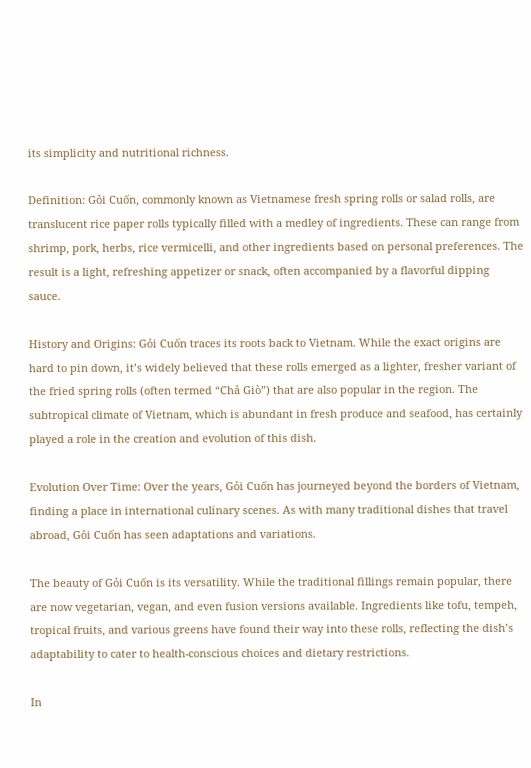its simplicity and nutritional richness.

Definition: Gỏi Cuốn, commonly known as Vietnamese fresh spring rolls or salad rolls, are translucent rice paper rolls typically filled with a medley of ingredients. These can range from shrimp, pork, herbs, rice vermicelli, and other ingredients based on personal preferences. The result is a light, refreshing appetizer or snack, often accompanied by a flavorful dipping sauce.

History and Origins: Gỏi Cuốn traces its roots back to Vietnam. While the exact origins are hard to pin down, it’s widely believed that these rolls emerged as a lighter, fresher variant of the fried spring rolls (often termed “Chả Giò”) that are also popular in the region. The subtropical climate of Vietnam, which is abundant in fresh produce and seafood, has certainly played a role in the creation and evolution of this dish.

Evolution Over Time: Over the years, Gỏi Cuốn has journeyed beyond the borders of Vietnam, finding a place in international culinary scenes. As with many traditional dishes that travel abroad, Gỏi Cuốn has seen adaptations and variations.

The beauty of Gỏi Cuốn is its versatility. While the traditional fillings remain popular, there are now vegetarian, vegan, and even fusion versions available. Ingredients like tofu, tempeh, tropical fruits, and various greens have found their way into these rolls, reflecting the dish’s adaptability to cater to health-conscious choices and dietary restrictions.

In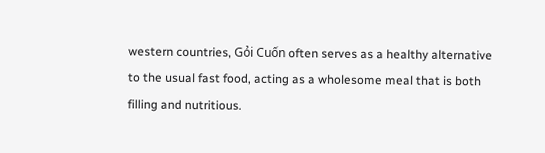western countries, Gỏi Cuốn often serves as a healthy alternative to the usual fast food, acting as a wholesome meal that is both filling and nutritious.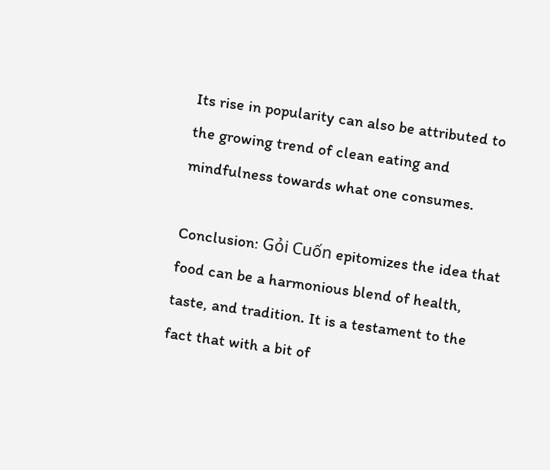Its rise in popularity can also be attributed to the growing trend of clean eating and mindfulness towards what one consumes.

Conclusion: Gỏi Cuốn epitomizes the idea that food can be a harmonious blend of health, taste, and tradition. It is a testament to the fact that with a bit of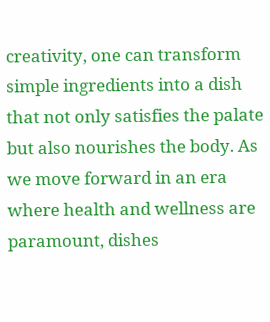creativity, one can transform simple ingredients into a dish that not only satisfies the palate but also nourishes the body. As we move forward in an era where health and wellness are paramount, dishes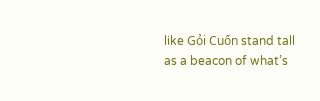like Gỏi Cuốn stand tall as a beacon of what’s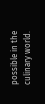possible in the culinary world.